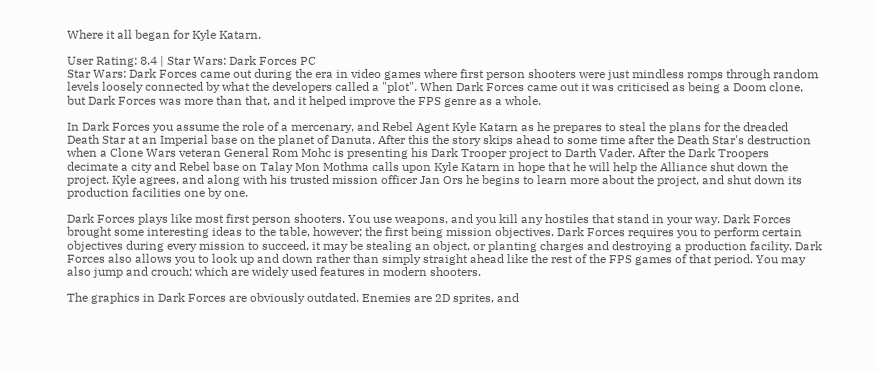Where it all began for Kyle Katarn.

User Rating: 8.4 | Star Wars: Dark Forces PC
Star Wars: Dark Forces came out during the era in video games where first person shooters were just mindless romps through random levels loosely connected by what the developers called a "plot". When Dark Forces came out it was criticised as being a Doom clone, but Dark Forces was more than that, and it helped improve the FPS genre as a whole.

In Dark Forces you assume the role of a mercenary, and Rebel Agent Kyle Katarn as he prepares to steal the plans for the dreaded Death Star at an Imperial base on the planet of Danuta. After this the story skips ahead to some time after the Death Star's destruction when a Clone Wars veteran General Rom Mohc is presenting his Dark Trooper project to Darth Vader. After the Dark Troopers decimate a city and Rebel base on Talay Mon Mothma calls upon Kyle Katarn in hope that he will help the Alliance shut down the project. Kyle agrees, and along with his trusted mission officer Jan Ors he begins to learn more about the project, and shut down its production facilities one by one.

Dark Forces plays like most first person shooters. You use weapons, and you kill any hostiles that stand in your way. Dark Forces brought some interesting ideas to the table, however; the first being mission objectives. Dark Forces requires you to perform certain objectives during every mission to succeed, it may be stealing an object, or planting charges and destroying a production facility. Dark Forces also allows you to look up and down rather than simply straight ahead like the rest of the FPS games of that period. You may also jump and crouch; which are widely used features in modern shooters.

The graphics in Dark Forces are obviously outdated. Enemies are 2D sprites, and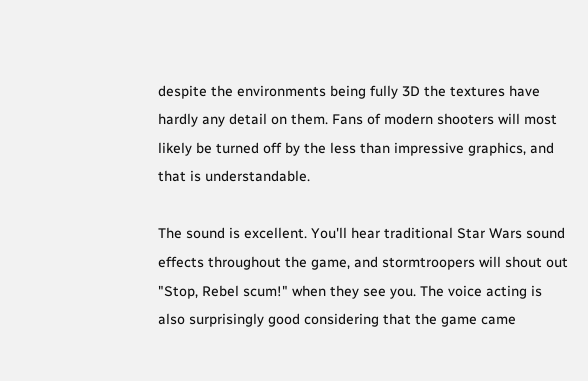despite the environments being fully 3D the textures have hardly any detail on them. Fans of modern shooters will most likely be turned off by the less than impressive graphics, and that is understandable.

The sound is excellent. You'll hear traditional Star Wars sound effects throughout the game, and stormtroopers will shout out "Stop, Rebel scum!" when they see you. The voice acting is also surprisingly good considering that the game came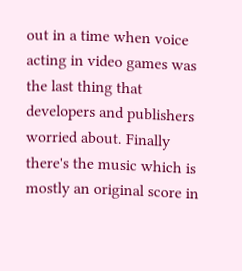out in a time when voice acting in video games was the last thing that developers and publishers worried about. Finally there's the music which is mostly an original score in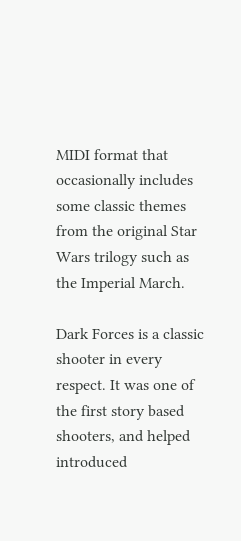MIDI format that occasionally includes some classic themes from the original Star Wars trilogy such as the Imperial March.

Dark Forces is a classic shooter in every respect. It was one of the first story based shooters, and helped introduced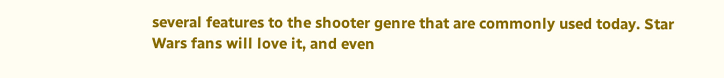several features to the shooter genre that are commonly used today. Star Wars fans will love it, and even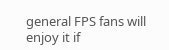general FPS fans will enjoy it if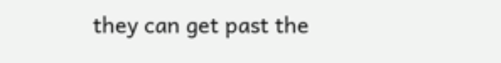they can get past the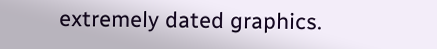extremely dated graphics.